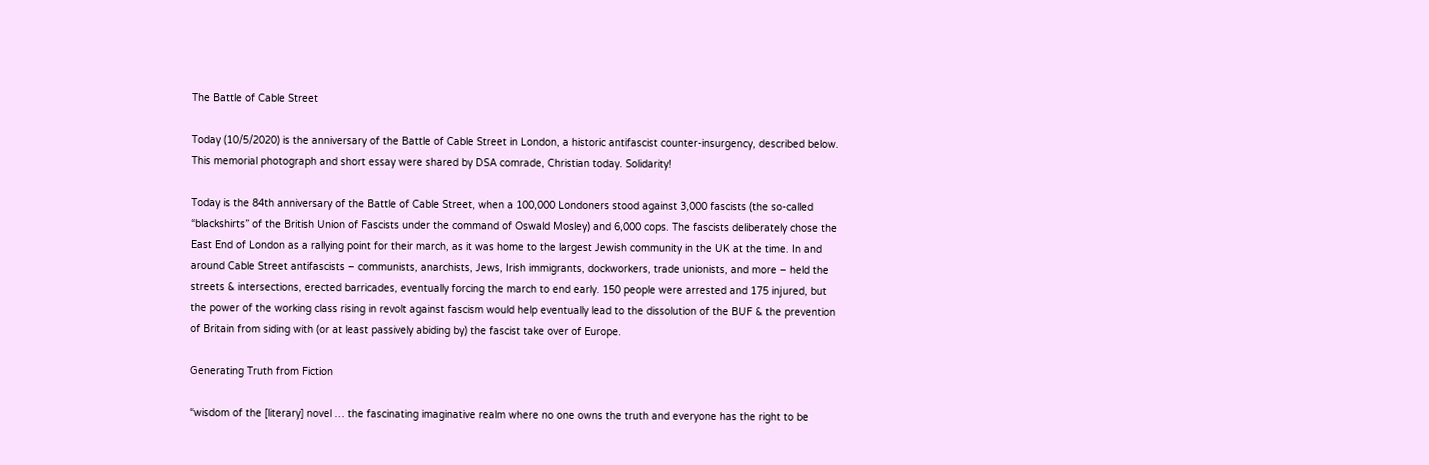The Battle of Cable Street

Today (10/5/2020) is the anniversary of the Battle of Cable Street in London, a historic antifascist counter-insurgency, described below. This memorial photograph and short essay were shared by DSA comrade, Christian today. Solidarity!

Today is the 84th anniversary of the Battle of Cable Street, when a 100,000 Londoners stood against 3,000 fascists (the so-called “blackshirts” of the British Union of Fascists under the command of Oswald Mosley) and 6,000 cops. The fascists deliberately chose the East End of London as a rallying point for their march, as it was home to the largest Jewish community in the UK at the time. In and around Cable Street antifascists – communists, anarchists, Jews, Irish immigrants, dockworkers, trade unionists, and more – held the streets & intersections, erected barricades, eventually forcing the march to end early. 150 people were arrested and 175 injured, but the power of the working class rising in revolt against fascism would help eventually lead to the dissolution of the BUF & the prevention of Britain from siding with (or at least passively abiding by) the fascist take over of Europe.

Generating Truth from Fiction

“wisdom of the [literary] novel … the fascinating imaginative realm where no one owns the truth and everyone has the right to be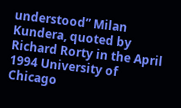understood” Milan Kundera, quoted by Richard Rorty in the April 1994 University of Chicago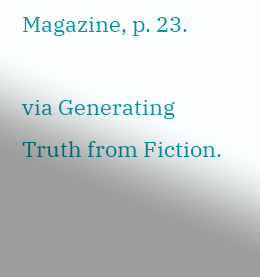Magazine, p. 23.

via Generating Truth from Fiction.